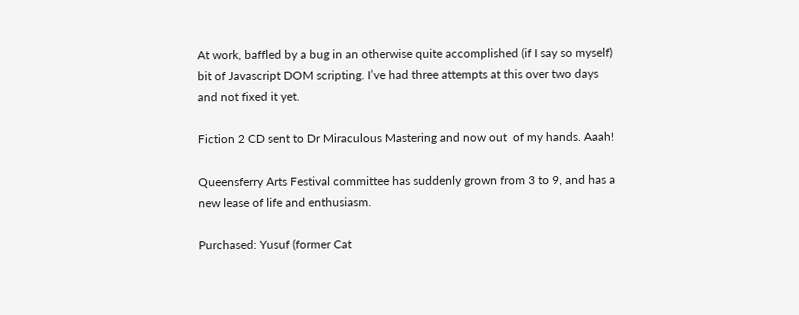At work, baffled by a bug in an otherwise quite accomplished (if I say so myself) bit of Javascript DOM scripting. I’ve had three attempts at this over two days and not fixed it yet.

Fiction 2 CD sent to Dr Miraculous Mastering and now out  of my hands. Aaah!

Queensferry Arts Festival committee has suddenly grown from 3 to 9, and has a new lease of life and enthusiasm.

Purchased: Yusuf (former Cat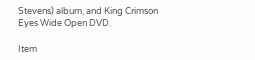Stevens) album, and King Crimson Eyes Wide Open DVD.

Item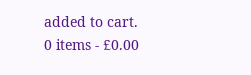added to cart.
0 items - £0.00